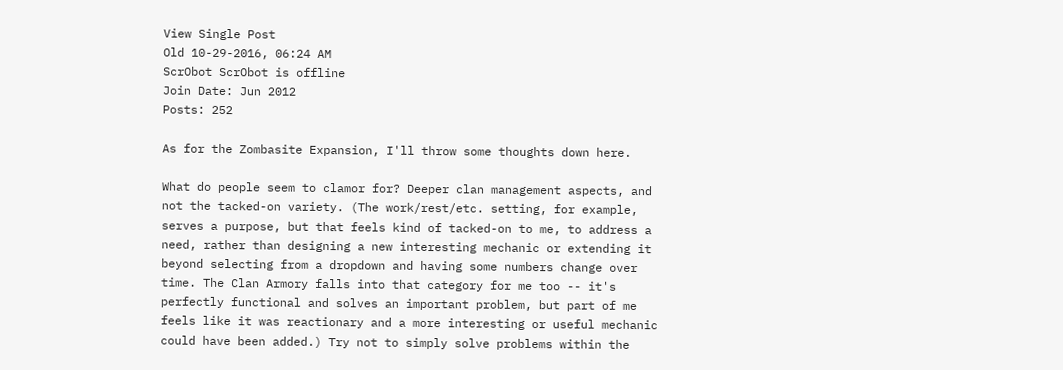View Single Post
Old 10-29-2016, 06:24 AM
ScrObot ScrObot is offline
Join Date: Jun 2012
Posts: 252

As for the Zombasite Expansion, I'll throw some thoughts down here.

What do people seem to clamor for? Deeper clan management aspects, and not the tacked-on variety. (The work/rest/etc. setting, for example, serves a purpose, but that feels kind of tacked-on to me, to address a need, rather than designing a new interesting mechanic or extending it beyond selecting from a dropdown and having some numbers change over time. The Clan Armory falls into that category for me too -- it's perfectly functional and solves an important problem, but part of me feels like it was reactionary and a more interesting or useful mechanic could have been added.) Try not to simply solve problems within the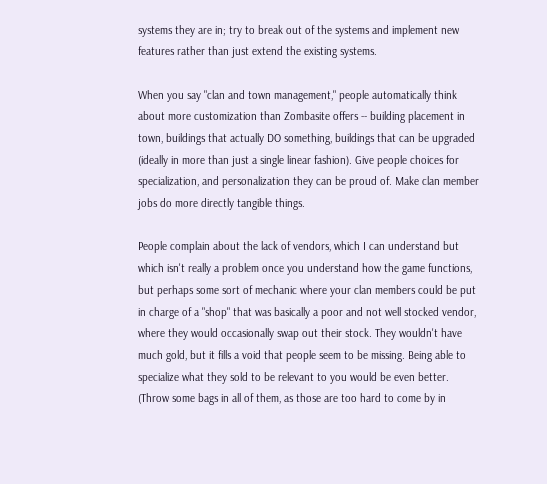systems they are in; try to break out of the systems and implement new features rather than just extend the existing systems.

When you say "clan and town management," people automatically think about more customization than Zombasite offers -- building placement in town, buildings that actually DO something, buildings that can be upgraded (ideally in more than just a single linear fashion). Give people choices for specialization, and personalization they can be proud of. Make clan member jobs do more directly tangible things.

People complain about the lack of vendors, which I can understand but which isn't really a problem once you understand how the game functions, but perhaps some sort of mechanic where your clan members could be put in charge of a "shop" that was basically a poor and not well stocked vendor, where they would occasionally swap out their stock. They wouldn't have much gold, but it fills a void that people seem to be missing. Being able to specialize what they sold to be relevant to you would be even better. (Throw some bags in all of them, as those are too hard to come by in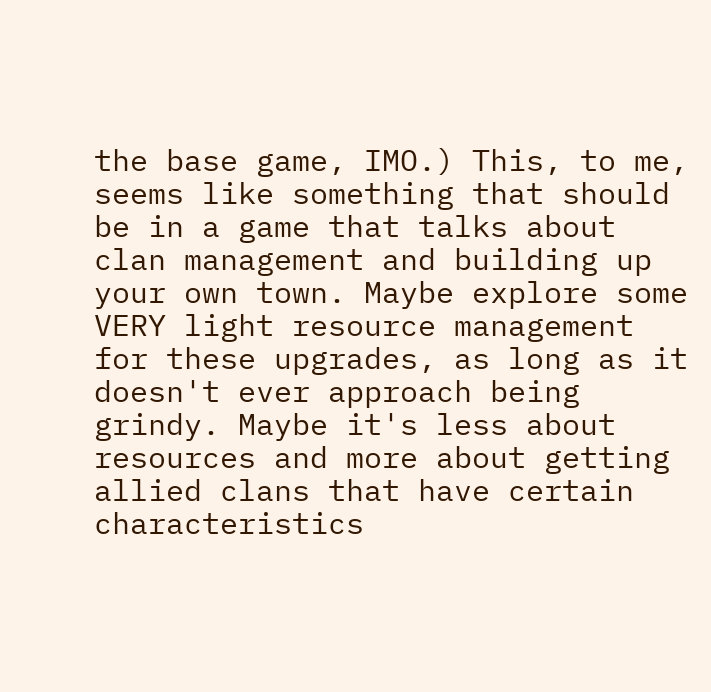the base game, IMO.) This, to me, seems like something that should be in a game that talks about clan management and building up your own town. Maybe explore some VERY light resource management for these upgrades, as long as it doesn't ever approach being grindy. Maybe it's less about resources and more about getting allied clans that have certain characteristics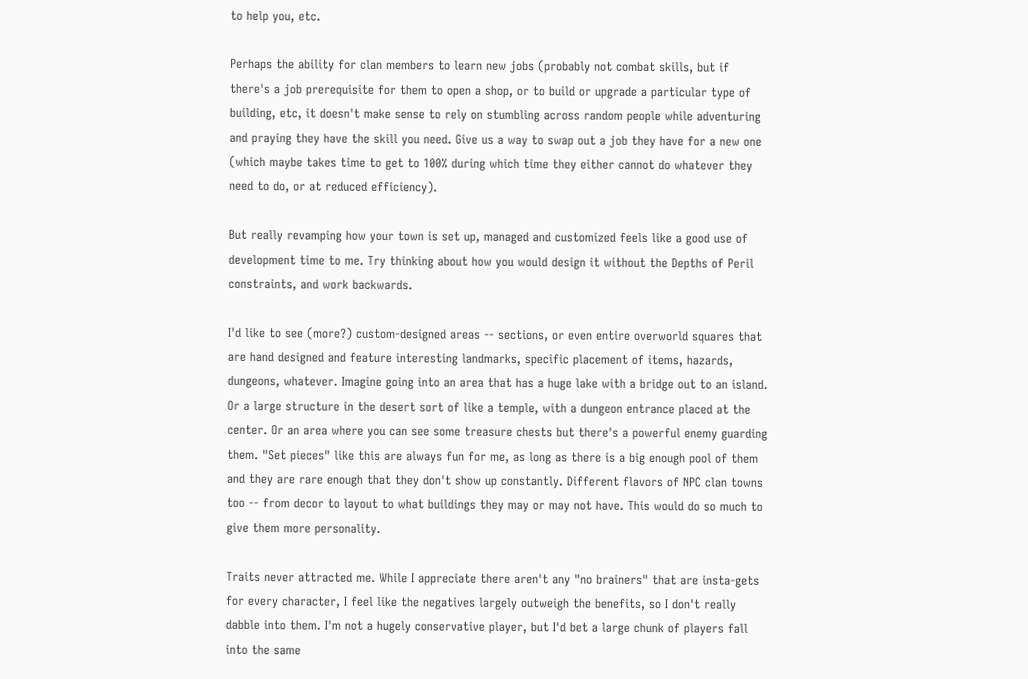to help you, etc.

Perhaps the ability for clan members to learn new jobs (probably not combat skills, but if there's a job prerequisite for them to open a shop, or to build or upgrade a particular type of building, etc, it doesn't make sense to rely on stumbling across random people while adventuring and praying they have the skill you need. Give us a way to swap out a job they have for a new one (which maybe takes time to get to 100% during which time they either cannot do whatever they need to do, or at reduced efficiency).

But really revamping how your town is set up, managed and customized feels like a good use of development time to me. Try thinking about how you would design it without the Depths of Peril constraints, and work backwards.

I'd like to see (more?) custom-designed areas -- sections, or even entire overworld squares that are hand designed and feature interesting landmarks, specific placement of items, hazards, dungeons, whatever. Imagine going into an area that has a huge lake with a bridge out to an island. Or a large structure in the desert sort of like a temple, with a dungeon entrance placed at the center. Or an area where you can see some treasure chests but there's a powerful enemy guarding them. "Set pieces" like this are always fun for me, as long as there is a big enough pool of them and they are rare enough that they don't show up constantly. Different flavors of NPC clan towns too -- from decor to layout to what buildings they may or may not have. This would do so much to give them more personality.

Traits never attracted me. While I appreciate there aren't any "no brainers" that are insta-gets for every character, I feel like the negatives largely outweigh the benefits, so I don't really dabble into them. I'm not a hugely conservative player, but I'd bet a large chunk of players fall into the same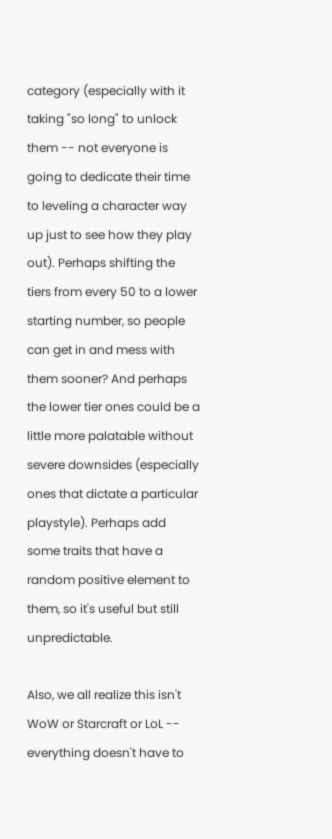category (especially with it taking "so long" to unlock them -- not everyone is going to dedicate their time to leveling a character way up just to see how they play out). Perhaps shifting the tiers from every 50 to a lower starting number, so people can get in and mess with them sooner? And perhaps the lower tier ones could be a little more palatable without severe downsides (especially ones that dictate a particular playstyle). Perhaps add some traits that have a random positive element to them, so it's useful but still unpredictable.

Also, we all realize this isn't WoW or Starcraft or LoL -- everything doesn't have to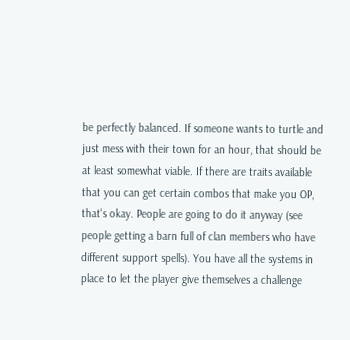be perfectly balanced. If someone wants to turtle and just mess with their town for an hour, that should be at least somewhat viable. If there are traits available that you can get certain combos that make you OP, that's okay. People are going to do it anyway (see people getting a barn full of clan members who have different support spells). You have all the systems in place to let the player give themselves a challenge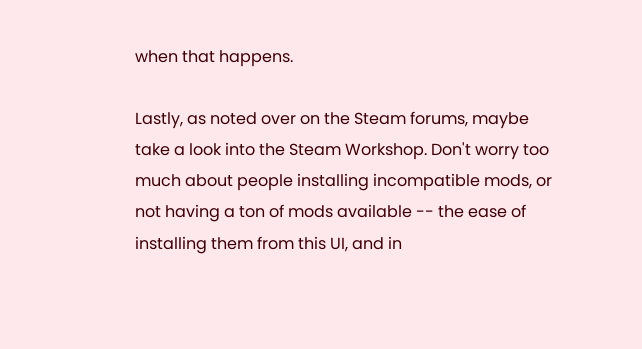when that happens.

Lastly, as noted over on the Steam forums, maybe take a look into the Steam Workshop. Don't worry too much about people installing incompatible mods, or not having a ton of mods available -- the ease of installing them from this UI, and in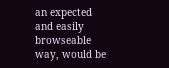an expected and easily browseable way, would be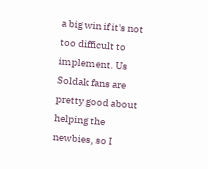a big win if it's not too difficult to implement. Us Soldak fans are pretty good about helping the newbies, so I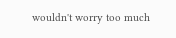wouldn't worry too much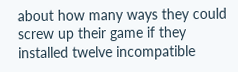about how many ways they could screw up their game if they installed twelve incompatible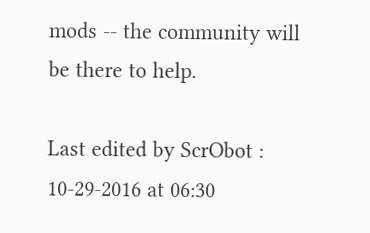mods -- the community will be there to help.

Last edited by ScrObot : 10-29-2016 at 06:30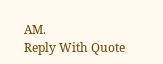AM.
Reply With Quote